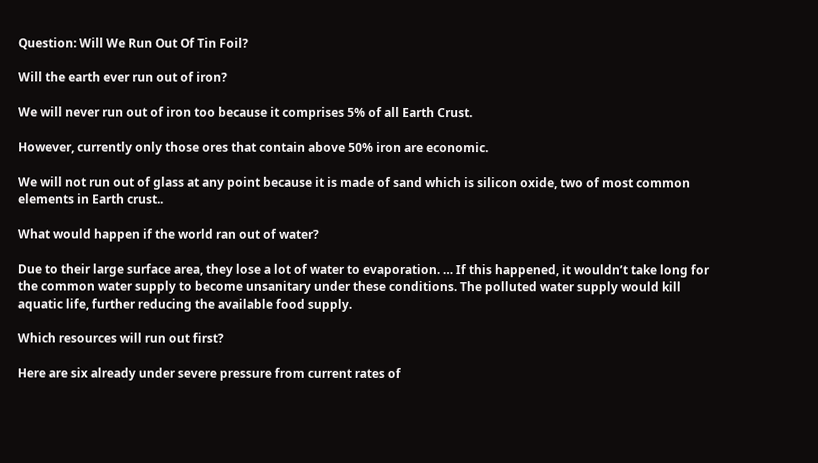Question: Will We Run Out Of Tin Foil?

Will the earth ever run out of iron?

We will never run out of iron too because it comprises 5% of all Earth Crust.

However, currently only those ores that contain above 50% iron are economic.

We will not run out of glass at any point because it is made of sand which is silicon oxide, two of most common elements in Earth crust..

What would happen if the world ran out of water?

Due to their large surface area, they lose a lot of water to evaporation. … If this happened, it wouldn’t take long for the common water supply to become unsanitary under these conditions. The polluted water supply would kill aquatic life, further reducing the available food supply.

Which resources will run out first?

Here are six already under severe pressure from current rates of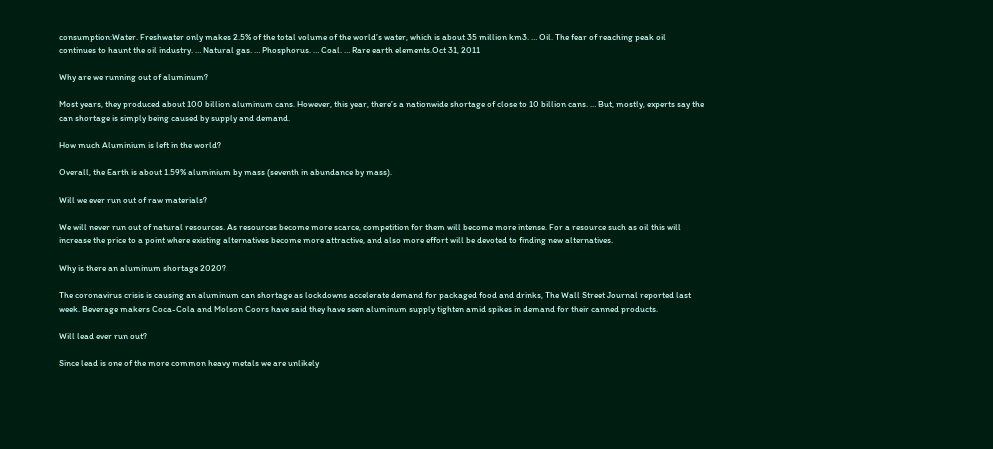consumption:Water. Freshwater only makes 2.5% of the total volume of the world’s water, which is about 35 million km3. … Oil. The fear of reaching peak oil continues to haunt the oil industry. … Natural gas. … Phosphorus. … Coal. … Rare earth elements.Oct 31, 2011

Why are we running out of aluminum?

Most years, they produced about 100 billion aluminum cans. However, this year, there’s a nationwide shortage of close to 10 billion cans. … But, mostly, experts say the can shortage is simply being caused by supply and demand.

How much Aluminium is left in the world?

Overall, the Earth is about 1.59% aluminium by mass (seventh in abundance by mass).

Will we ever run out of raw materials?

We will never run out of natural resources. As resources become more scarce, competition for them will become more intense. For a resource such as oil this will increase the price to a point where existing alternatives become more attractive, and also more effort will be devoted to finding new alternatives.

Why is there an aluminum shortage 2020?

The coronavirus crisis is causing an aluminum can shortage as lockdowns accelerate demand for packaged food and drinks, The Wall Street Journal reported last week. Beverage makers Coca-Cola and Molson Coors have said they have seen aluminum supply tighten amid spikes in demand for their canned products.

Will lead ever run out?

Since lead is one of the more common heavy metals we are unlikely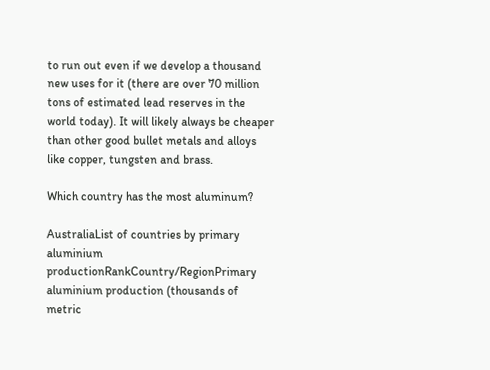to run out even if we develop a thousand new uses for it (there are over 70 million tons of estimated lead reserves in the world today). It will likely always be cheaper than other good bullet metals and alloys like copper, tungsten and brass.

Which country has the most aluminum?

AustraliaList of countries by primary aluminium productionRankCountry/RegionPrimary aluminium production (thousands of metric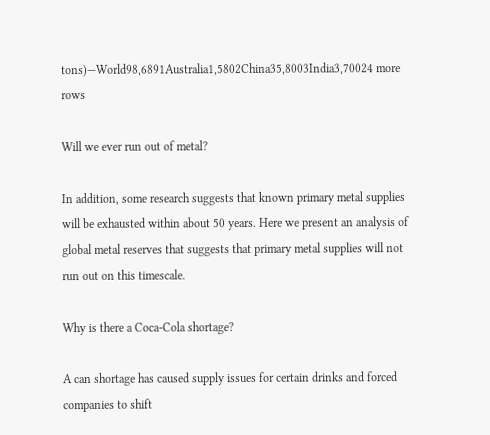tons)—World98,6891Australia1,5802China35,8003India3,70024 more rows

Will we ever run out of metal?

In addition, some research suggests that known primary metal supplies will be exhausted within about 50 years. Here we present an analysis of global metal reserves that suggests that primary metal supplies will not run out on this timescale.

Why is there a Coca-Cola shortage?

A can shortage has caused supply issues for certain drinks and forced companies to shift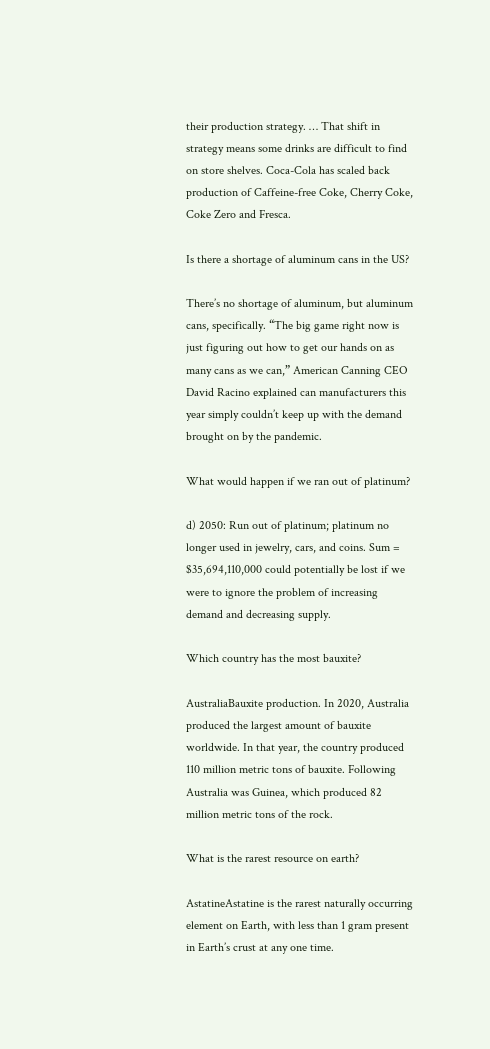their production strategy. … That shift in strategy means some drinks are difficult to find on store shelves. Coca-Cola has scaled back production of Caffeine-free Coke, Cherry Coke, Coke Zero and Fresca.

Is there a shortage of aluminum cans in the US?

There’s no shortage of aluminum, but aluminum cans, specifically. “The big game right now is just figuring out how to get our hands on as many cans as we can,” American Canning CEO David Racino explained can manufacturers this year simply couldn’t keep up with the demand brought on by the pandemic.

What would happen if we ran out of platinum?

d) 2050: Run out of platinum; platinum no longer used in jewelry, cars, and coins. Sum = $35,694,110,000 could potentially be lost if we were to ignore the problem of increasing demand and decreasing supply.

Which country has the most bauxite?

AustraliaBauxite production. In 2020, Australia produced the largest amount of bauxite worldwide. In that year, the country produced 110 million metric tons of bauxite. Following Australia was Guinea, which produced 82 million metric tons of the rock.

What is the rarest resource on earth?

AstatineAstatine is the rarest naturally occurring element on Earth, with less than 1 gram present in Earth’s crust at any one time.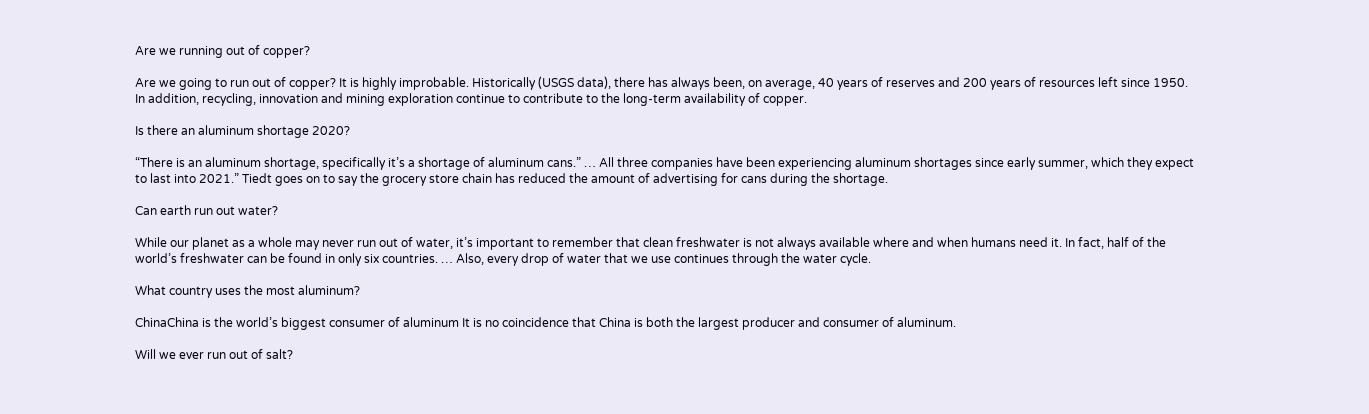Are we running out of copper?

Are we going to run out of copper? It is highly improbable. Historically (USGS data), there has always been, on average, 40 years of reserves and 200 years of resources left since 1950. In addition, recycling, innovation and mining exploration continue to contribute to the long-term availability of copper.

Is there an aluminum shortage 2020?

“There is an aluminum shortage, specifically it’s a shortage of aluminum cans.” … All three companies have been experiencing aluminum shortages since early summer, which they expect to last into 2021.” Tiedt goes on to say the grocery store chain has reduced the amount of advertising for cans during the shortage.

Can earth run out water?

While our planet as a whole may never run out of water, it’s important to remember that clean freshwater is not always available where and when humans need it. In fact, half of the world’s freshwater can be found in only six countries. … Also, every drop of water that we use continues through the water cycle.

What country uses the most aluminum?

ChinaChina is the world’s biggest consumer of aluminum It is no coincidence that China is both the largest producer and consumer of aluminum.

Will we ever run out of salt?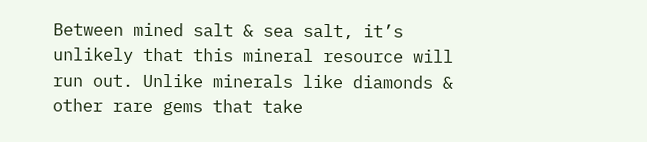Between mined salt & sea salt, it’s unlikely that this mineral resource will run out. Unlike minerals like diamonds & other rare gems that take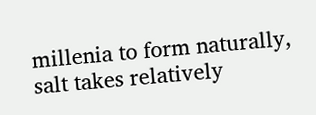millenia to form naturally, salt takes relatively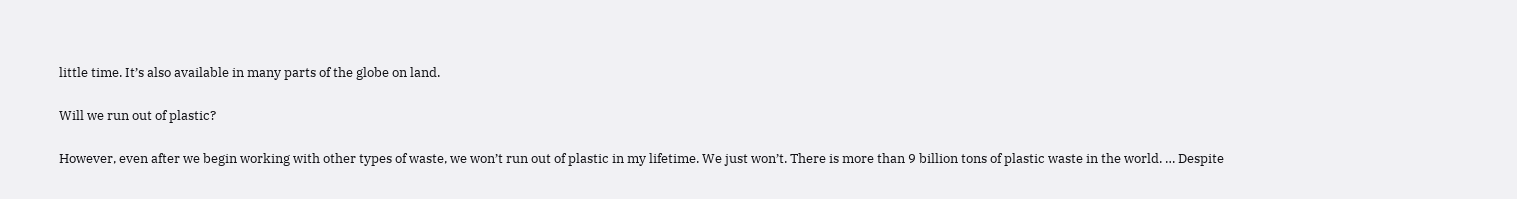little time. It’s also available in many parts of the globe on land.

Will we run out of plastic?

However, even after we begin working with other types of waste, we won’t run out of plastic in my lifetime. We just won’t. There is more than 9 billion tons of plastic waste in the world. … Despite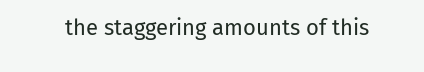the staggering amounts of this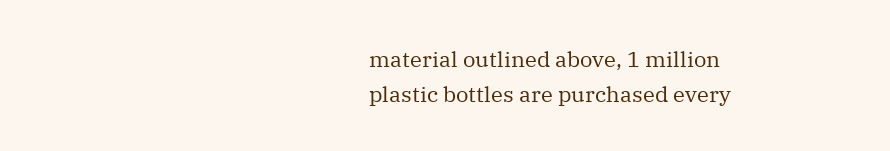material outlined above, 1 million plastic bottles are purchased every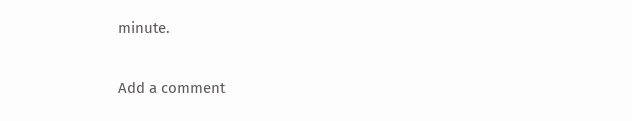minute.

Add a comment